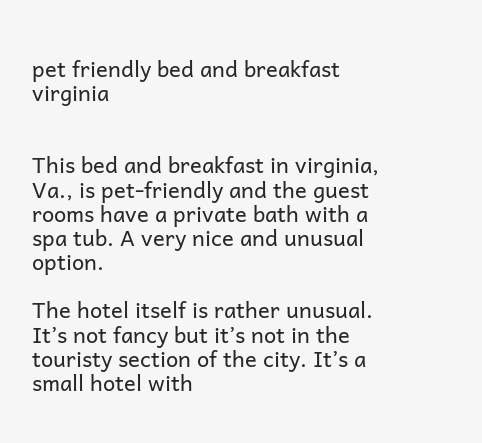pet friendly bed and breakfast virginia


This bed and breakfast in virginia, Va., is pet-friendly and the guest rooms have a private bath with a spa tub. A very nice and unusual option.

The hotel itself is rather unusual. It’s not fancy but it’s not in the touristy section of the city. It’s a small hotel with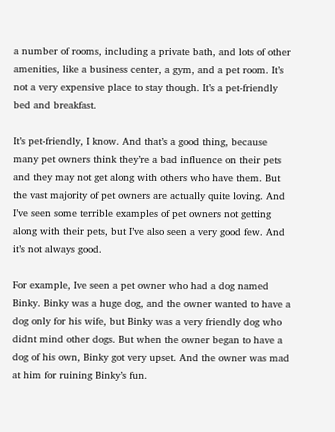a number of rooms, including a private bath, and lots of other amenities, like a business center, a gym, and a pet room. It’s not a very expensive place to stay though. It’s a pet-friendly bed and breakfast.

It’s pet-friendly, I know. And that’s a good thing, because many pet owners think they’re a bad influence on their pets and they may not get along with others who have them. But the vast majority of pet owners are actually quite loving. And I’ve seen some terrible examples of pet owners not getting along with their pets, but I’ve also seen a very good few. And it’s not always good.

For example, Ive seen a pet owner who had a dog named Binky. Binky was a huge dog, and the owner wanted to have a dog only for his wife, but Binky was a very friendly dog who didnt mind other dogs. But when the owner began to have a dog of his own, Binky got very upset. And the owner was mad at him for ruining Binky’s fun.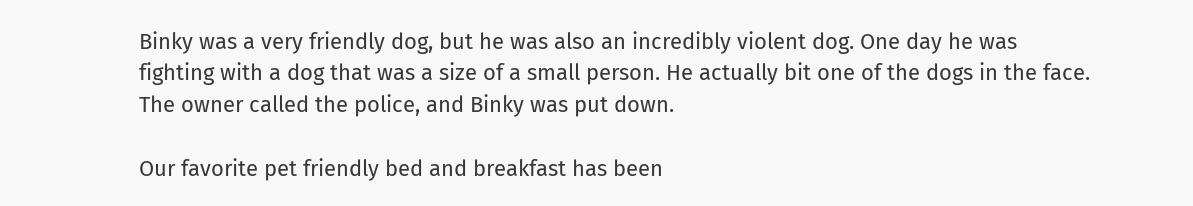Binky was a very friendly dog, but he was also an incredibly violent dog. One day he was fighting with a dog that was a size of a small person. He actually bit one of the dogs in the face. The owner called the police, and Binky was put down.

Our favorite pet friendly bed and breakfast has been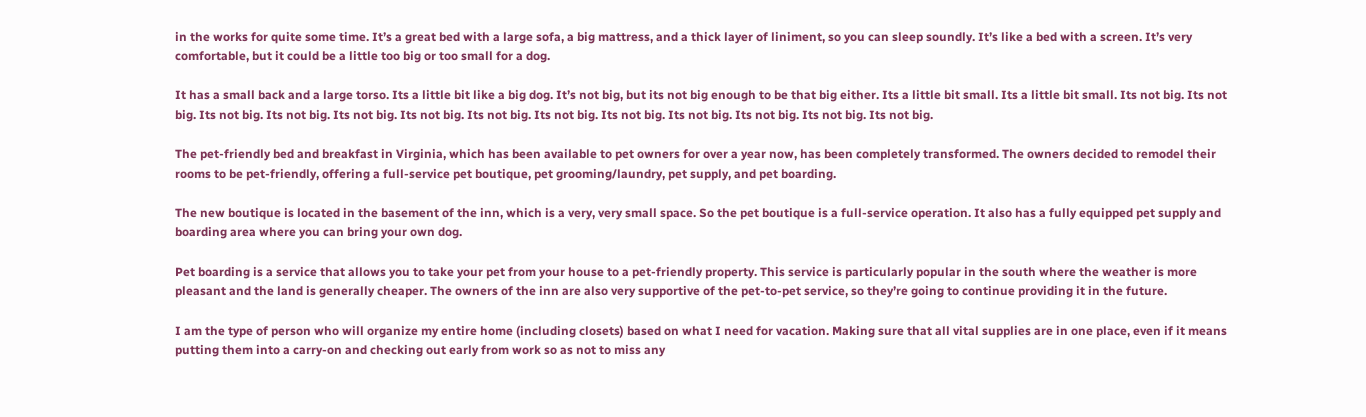in the works for quite some time. It’s a great bed with a large sofa, a big mattress, and a thick layer of liniment, so you can sleep soundly. It’s like a bed with a screen. It’s very comfortable, but it could be a little too big or too small for a dog.

It has a small back and a large torso. Its a little bit like a big dog. It’s not big, but its not big enough to be that big either. Its a little bit small. Its a little bit small. Its not big. Its not big. Its not big. Its not big. Its not big. Its not big. Its not big. Its not big. Its not big. Its not big. Its not big. Its not big. Its not big.

The pet-friendly bed and breakfast in Virginia, which has been available to pet owners for over a year now, has been completely transformed. The owners decided to remodel their rooms to be pet-friendly, offering a full-service pet boutique, pet grooming/laundry, pet supply, and pet boarding.

The new boutique is located in the basement of the inn, which is a very, very small space. So the pet boutique is a full-service operation. It also has a fully equipped pet supply and boarding area where you can bring your own dog.

Pet boarding is a service that allows you to take your pet from your house to a pet-friendly property. This service is particularly popular in the south where the weather is more pleasant and the land is generally cheaper. The owners of the inn are also very supportive of the pet-to-pet service, so they’re going to continue providing it in the future.

I am the type of person who will organize my entire home (including closets) based on what I need for vacation. Making sure that all vital supplies are in one place, even if it means putting them into a carry-on and checking out early from work so as not to miss any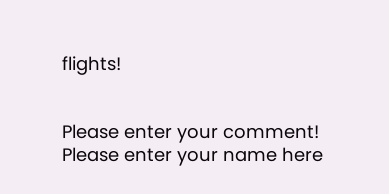flights!


Please enter your comment!
Please enter your name here